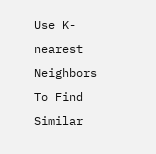Use K-nearest Neighbors To Find Similar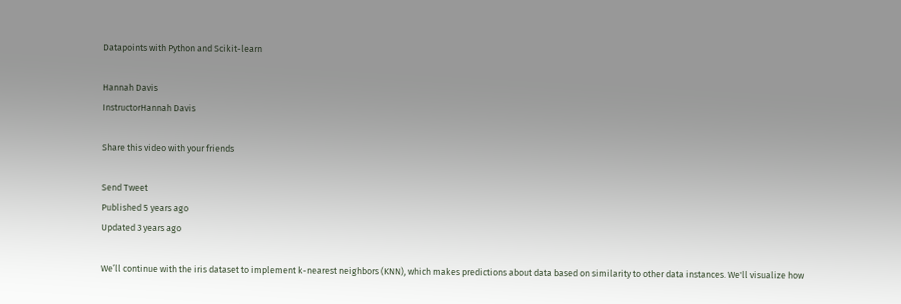Datapoints with Python and Scikit-learn

Hannah Davis
InstructorHannah Davis

Share this video with your friends

Send Tweet
Published 5 years ago
Updated 3 years ago

We’ll continue with the iris dataset to implement k-nearest neighbors (KNN), which makes predictions about data based on similarity to other data instances. We'll visualize how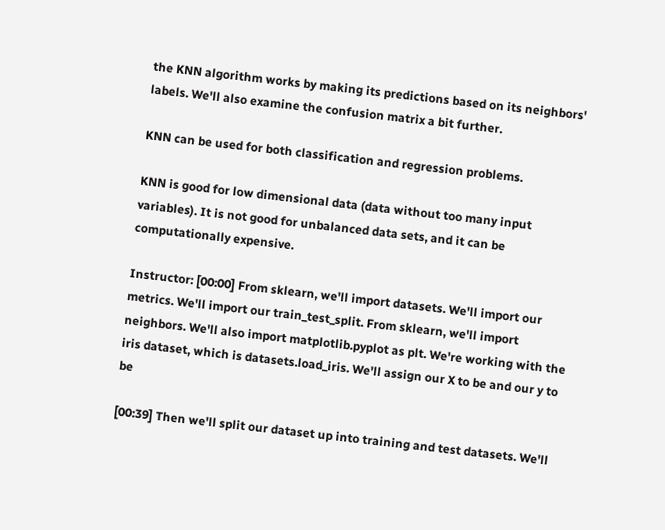the KNN algorithm works by making its predictions based on its neighbors' labels. We'll also examine the confusion matrix a bit further.

KNN can be used for both classification and regression problems.

KNN is good for low dimensional data (data without too many input variables). It is not good for unbalanced data sets, and it can be computationally expensive.

Instructor: [00:00] From sklearn, we'll import datasets. We'll import our metrics. We'll import our train_test_split. From sklearn, we'll import neighbors. We'll also import matplotlib.pyplot as plt. We're working with the iris dataset, which is datasets.load_iris. We'll assign our X to be and our y to be

[00:39] Then we'll split our dataset up into training and test datasets. We'll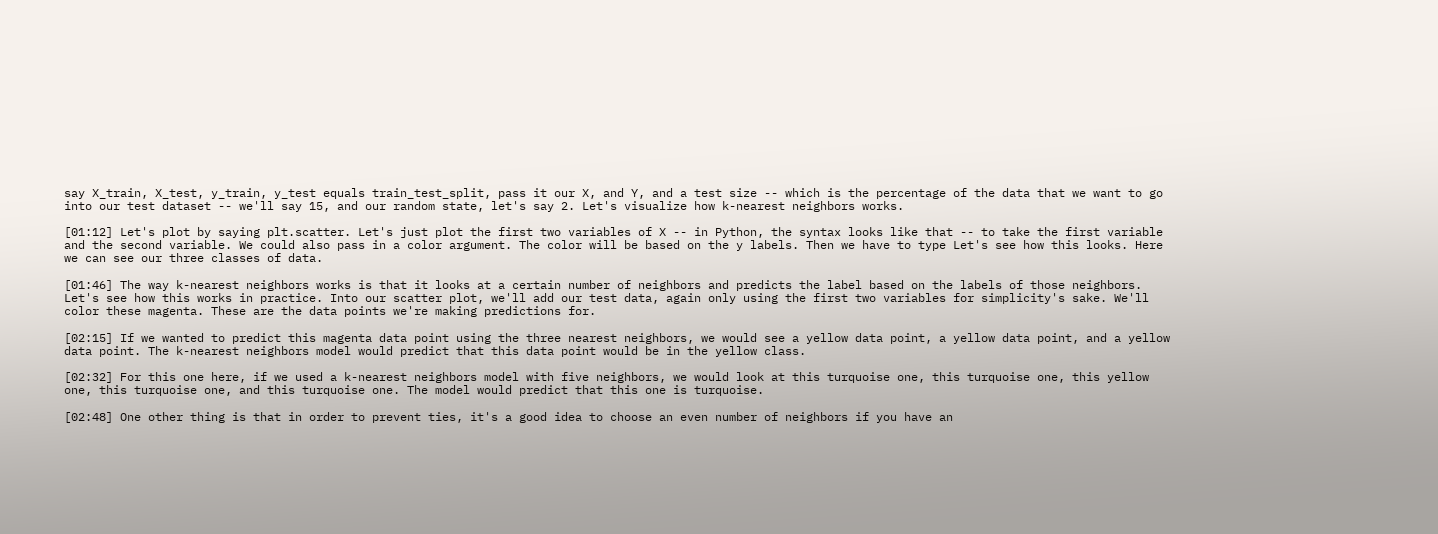say X_train, X_test, y_train, y_test equals train_test_split, pass it our X, and Y, and a test size -- which is the percentage of the data that we want to go into our test dataset -- we'll say 15, and our random state, let's say 2. Let's visualize how k-nearest neighbors works.

[01:12] Let's plot by saying plt.scatter. Let's just plot the first two variables of X -- in Python, the syntax looks like that -- to take the first variable and the second variable. We could also pass in a color argument. The color will be based on the y labels. Then we have to type Let's see how this looks. Here we can see our three classes of data.

[01:46] The way k-nearest neighbors works is that it looks at a certain number of neighbors and predicts the label based on the labels of those neighbors. Let's see how this works in practice. Into our scatter plot, we'll add our test data, again only using the first two variables for simplicity's sake. We'll color these magenta. These are the data points we're making predictions for.

[02:15] If we wanted to predict this magenta data point using the three nearest neighbors, we would see a yellow data point, a yellow data point, and a yellow data point. The k-nearest neighbors model would predict that this data point would be in the yellow class.

[02:32] For this one here, if we used a k-nearest neighbors model with five neighbors, we would look at this turquoise one, this turquoise one, this yellow one, this turquoise one, and this turquoise one. The model would predict that this one is turquoise.

[02:48] One other thing is that in order to prevent ties, it's a good idea to choose an even number of neighbors if you have an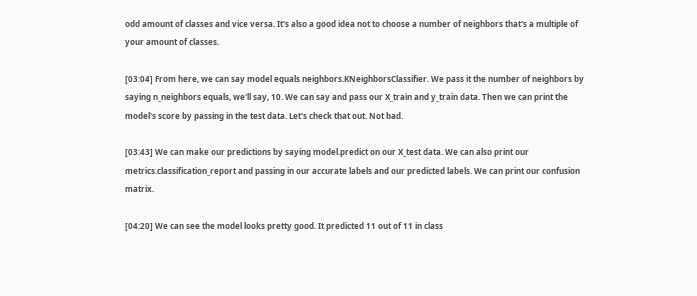odd amount of classes and vice versa. It's also a good idea not to choose a number of neighbors that's a multiple of your amount of classes.

[03:04] From here, we can say model equals neighbors.KNeighborsClassifier. We pass it the number of neighbors by saying n_neighbors equals, we'll say, 10. We can say and pass our X_train and y_train data. Then we can print the model's score by passing in the test data. Let's check that out. Not bad.

[03:43] We can make our predictions by saying model.predict on our X_test data. We can also print our metrics.classification_report and passing in our accurate labels and our predicted labels. We can print our confusion matrix.

[04:20] We can see the model looks pretty good. It predicted 11 out of 11 in class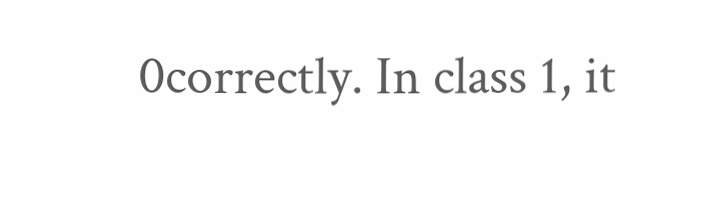0correctly. In class 1, it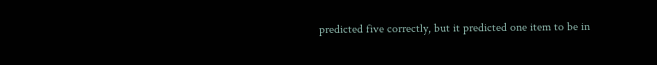predicted five correctly, but it predicted one item to be in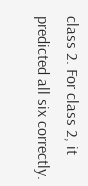class 2. For class 2, it predicted all six correctly.